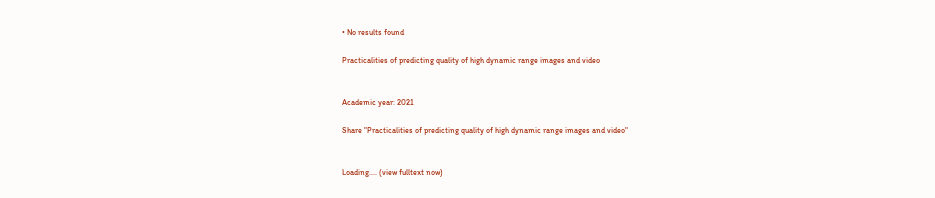• No results found

Practicalities of predicting quality of high dynamic range images and video


Academic year: 2021

Share "Practicalities of predicting quality of high dynamic range images and video"


Loading.... (view fulltext now)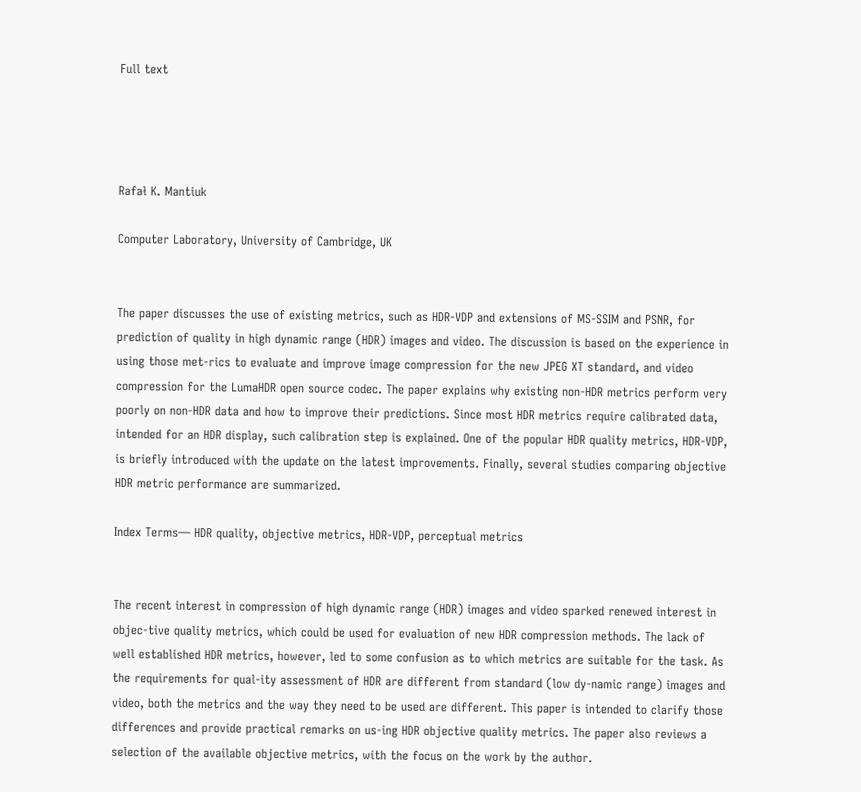Full text




Rafał K. Mantiuk

Computer Laboratory, University of Cambridge, UK


The paper discusses the use of existing metrics, such as HDR-VDP and extensions of MS-SSIM and PSNR, for prediction of quality in high dynamic range (HDR) images and video. The discussion is based on the experience in using those met-rics to evaluate and improve image compression for the new JPEG XT standard, and video compression for the LumaHDR open source codec. The paper explains why existing non-HDR metrics perform very poorly on non-HDR data and how to improve their predictions. Since most HDR metrics require calibrated data, intended for an HDR display, such calibration step is explained. One of the popular HDR quality metrics, HDR-VDP, is briefly introduced with the update on the latest improvements. Finally, several studies comparing objective HDR metric performance are summarized.

Index Terms— HDR quality, objective metrics, HDR-VDP, perceptual metrics


The recent interest in compression of high dynamic range (HDR) images and video sparked renewed interest in objec-tive quality metrics, which could be used for evaluation of new HDR compression methods. The lack of well established HDR metrics, however, led to some confusion as to which metrics are suitable for the task. As the requirements for qual-ity assessment of HDR are different from standard (low dy-namic range) images and video, both the metrics and the way they need to be used are different. This paper is intended to clarify those differences and provide practical remarks on us-ing HDR objective quality metrics. The paper also reviews a selection of the available objective metrics, with the focus on the work by the author.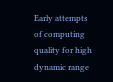Early attempts of computing quality for high dynamic range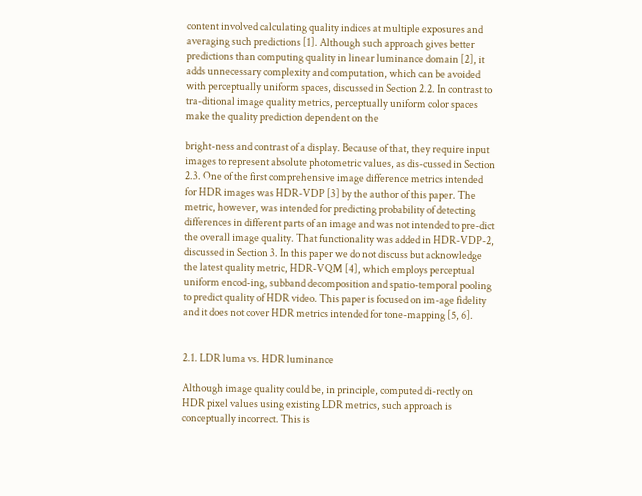content involved calculating quality indices at multiple exposures and averaging such predictions [1]. Although such approach gives better predictions than computing quality in linear luminance domain [2], it adds unnecessary complexity and computation, which can be avoided with perceptually uniform spaces, discussed in Section 2.2. In contrast to tra-ditional image quality metrics, perceptually uniform color spaces make the quality prediction dependent on the

bright-ness and contrast of a display. Because of that, they require input images to represent absolute photometric values, as dis-cussed in Section 2.3. One of the first comprehensive image difference metrics intended for HDR images was HDR-VDP [3] by the author of this paper. The metric, however, was intended for predicting probability of detecting differences in different parts of an image and was not intended to pre-dict the overall image quality. That functionality was added in HDR-VDP-2, discussed in Section 3. In this paper we do not discuss but acknowledge the latest quality metric, HDR-VQM [4], which employs perceptual uniform encod-ing, subband decomposition and spatio-temporal pooling to predict quality of HDR video. This paper is focused on im-age fidelity and it does not cover HDR metrics intended for tone-mapping [5, 6].


2.1. LDR luma vs. HDR luminance

Although image quality could be, in principle, computed di-rectly on HDR pixel values using existing LDR metrics, such approach is conceptually incorrect. This is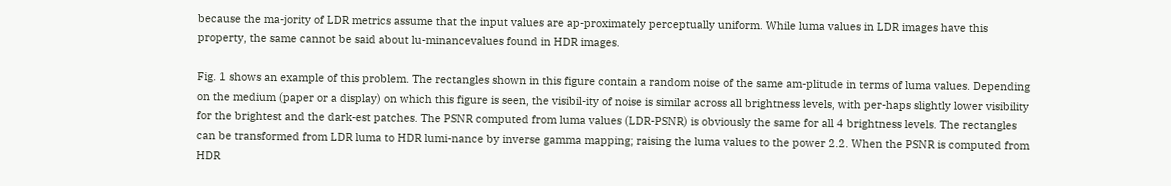because the ma-jority of LDR metrics assume that the input values are ap-proximately perceptually uniform. While luma values in LDR images have this property, the same cannot be said about lu-minancevalues found in HDR images.

Fig. 1 shows an example of this problem. The rectangles shown in this figure contain a random noise of the same am-plitude in terms of luma values. Depending on the medium (paper or a display) on which this figure is seen, the visibil-ity of noise is similar across all brightness levels, with per-haps slightly lower visibility for the brightest and the dark-est patches. The PSNR computed from luma values (LDR-PSNR) is obviously the same for all 4 brightness levels. The rectangles can be transformed from LDR luma to HDR lumi-nance by inverse gamma mapping; raising the luma values to the power 2.2. When the PSNR is computed from HDR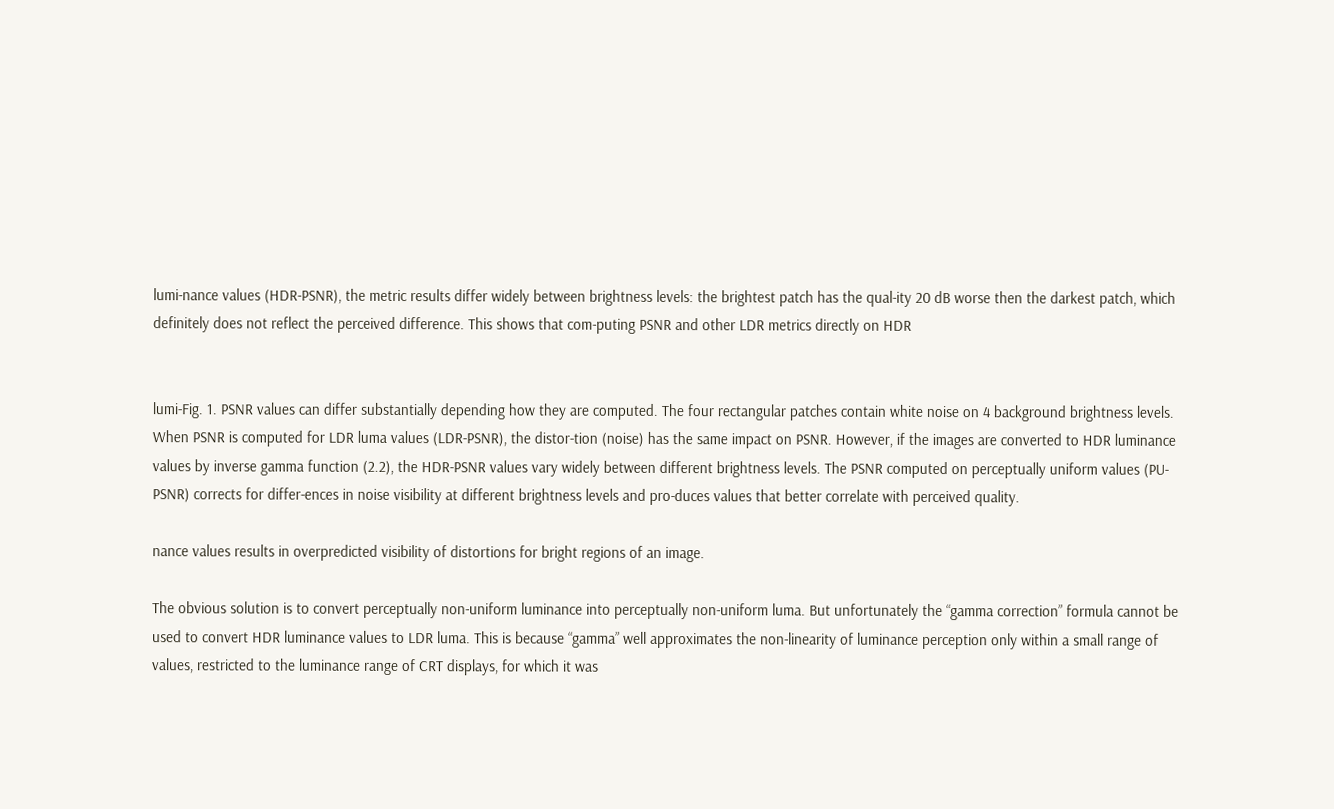lumi-nance values (HDR-PSNR), the metric results differ widely between brightness levels: the brightest patch has the qual-ity 20 dB worse then the darkest patch, which definitely does not reflect the perceived difference. This shows that com-puting PSNR and other LDR metrics directly on HDR


lumi-Fig. 1. PSNR values can differ substantially depending how they are computed. The four rectangular patches contain white noise on 4 background brightness levels. When PSNR is computed for LDR luma values (LDR-PSNR), the distor-tion (noise) has the same impact on PSNR. However, if the images are converted to HDR luminance values by inverse gamma function (2.2), the HDR-PSNR values vary widely between different brightness levels. The PSNR computed on perceptually uniform values (PU-PSNR) corrects for differ-ences in noise visibility at different brightness levels and pro-duces values that better correlate with perceived quality.

nance values results in overpredicted visibility of distortions for bright regions of an image.

The obvious solution is to convert perceptually non-uniform luminance into perceptually non-uniform luma. But unfortunately the “gamma correction” formula cannot be used to convert HDR luminance values to LDR luma. This is because “gamma” well approximates the non-linearity of luminance perception only within a small range of values, restricted to the luminance range of CRT displays, for which it was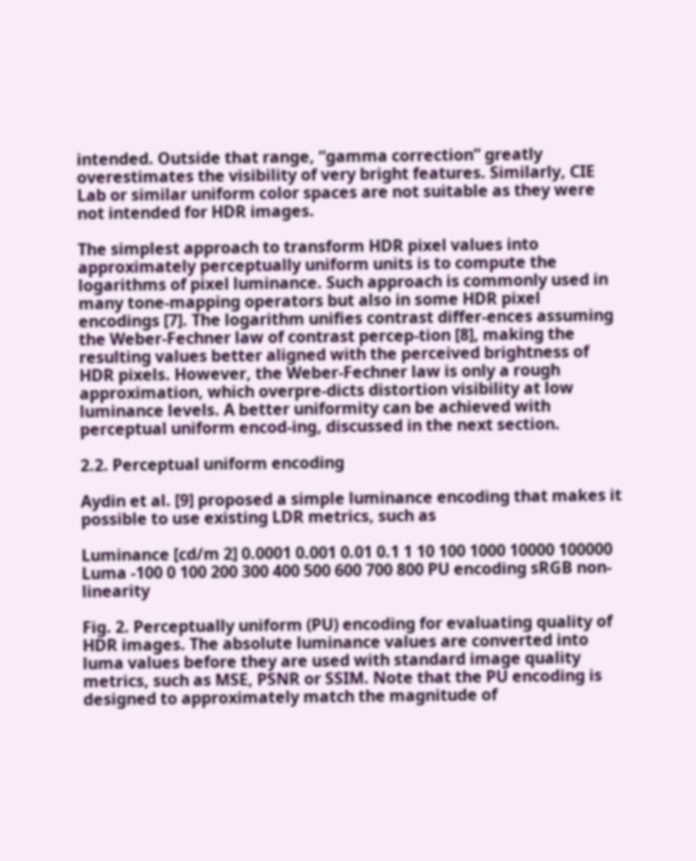intended. Outside that range, “gamma correction” greatly overestimates the visibility of very bright features. Similarly, CIE Lab or similar uniform color spaces are not suitable as they were not intended for HDR images.

The simplest approach to transform HDR pixel values into approximately perceptually uniform units is to compute the logarithms of pixel luminance. Such approach is commonly used in many tone-mapping operators but also in some HDR pixel encodings [7]. The logarithm unifies contrast differ-ences assuming the Weber-Fechner law of contrast percep-tion [8], making the resulting values better aligned with the perceived brightness of HDR pixels. However, the Weber-Fechner law is only a rough approximation, which overpre-dicts distortion visibility at low luminance levels. A better uniformity can be achieved with perceptual uniform encod-ing, discussed in the next section.

2.2. Perceptual uniform encoding

Aydin et al. [9] proposed a simple luminance encoding that makes it possible to use existing LDR metrics, such as

Luminance [cd/m 2] 0.0001 0.001 0.01 0.1 1 10 100 1000 10000 100000 Luma -100 0 100 200 300 400 500 600 700 800 PU encoding sRGB non-linearity

Fig. 2. Perceptually uniform (PU) encoding for evaluating quality of HDR images. The absolute luminance values are converted into luma values before they are used with standard image quality metrics, such as MSE, PSNR or SSIM. Note that the PU encoding is designed to approximately match the magnitude of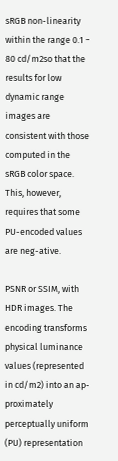sRGB non-linearity within the range 0.1 − 80 cd/m2so that the results for low dynamic range images are consistent with those computed in the sRGB color space. This, however, requires that some PU-encoded values are neg-ative.

PSNR or SSIM, with HDR images. The encoding transforms physical luminance values (represented in cd/m2) into an ap-proximately perceptually uniform (PU) representation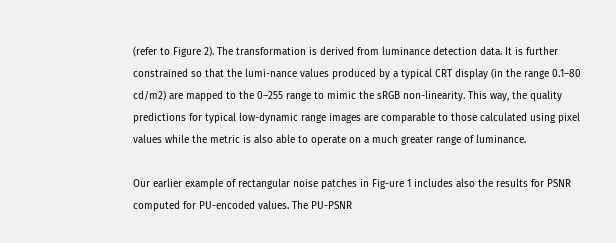(refer to Figure 2). The transformation is derived from luminance detection data. It is further constrained so that the lumi-nance values produced by a typical CRT display (in the range 0.1–80 cd/m2) are mapped to the 0–255 range to mimic the sRGB non-linearity. This way, the quality predictions for typical low-dynamic range images are comparable to those calculated using pixel values while the metric is also able to operate on a much greater range of luminance.

Our earlier example of rectangular noise patches in Fig-ure 1 includes also the results for PSNR computed for PU-encoded values. The PU-PSNR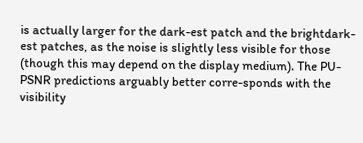is actually larger for the dark-est patch and the brightdark-est patches, as the noise is slightly less visible for those (though this may depend on the display medium). The PU-PSNR predictions arguably better corre-sponds with the visibility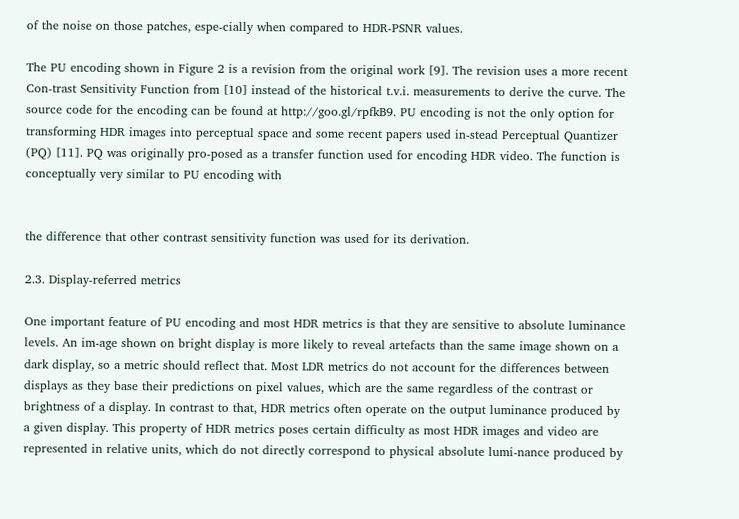of the noise on those patches, espe-cially when compared to HDR-PSNR values.

The PU encoding shown in Figure 2 is a revision from the original work [9]. The revision uses a more recent Con-trast Sensitivity Function from [10] instead of the historical t.v.i. measurements to derive the curve. The source code for the encoding can be found at http://goo.gl/rpfkB9. PU encoding is not the only option for transforming HDR images into perceptual space and some recent papers used in-stead Perceptual Quantizer (PQ) [11]. PQ was originally pro-posed as a transfer function used for encoding HDR video. The function is conceptually very similar to PU encoding with


the difference that other contrast sensitivity function was used for its derivation.

2.3. Display-referred metrics

One important feature of PU encoding and most HDR metrics is that they are sensitive to absolute luminance levels. An im-age shown on bright display is more likely to reveal artefacts than the same image shown on a dark display, so a metric should reflect that. Most LDR metrics do not account for the differences between displays as they base their predictions on pixel values, which are the same regardless of the contrast or brightness of a display. In contrast to that, HDR metrics often operate on the output luminance produced by a given display. This property of HDR metrics poses certain difficulty as most HDR images and video are represented in relative units, which do not directly correspond to physical absolute lumi-nance produced by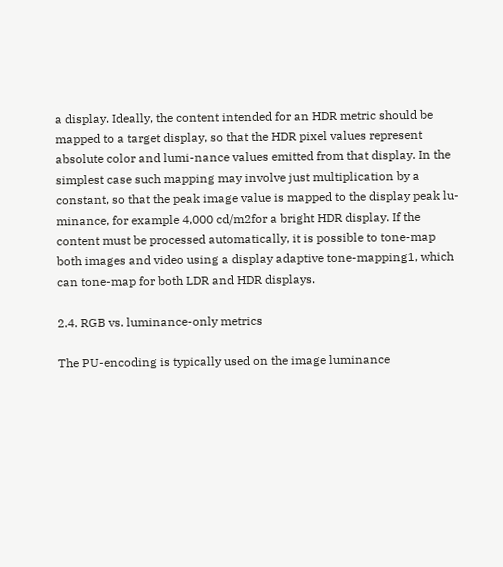a display. Ideally, the content intended for an HDR metric should be mapped to a target display, so that the HDR pixel values represent absolute color and lumi-nance values emitted from that display. In the simplest case such mapping may involve just multiplication by a constant, so that the peak image value is mapped to the display peak lu-minance, for example 4,000 cd/m2for a bright HDR display. If the content must be processed automatically, it is possible to tone-map both images and video using a display adaptive tone-mapping1, which can tone-map for both LDR and HDR displays.

2.4. RGB vs. luminance-only metrics

The PU-encoding is typically used on the image luminance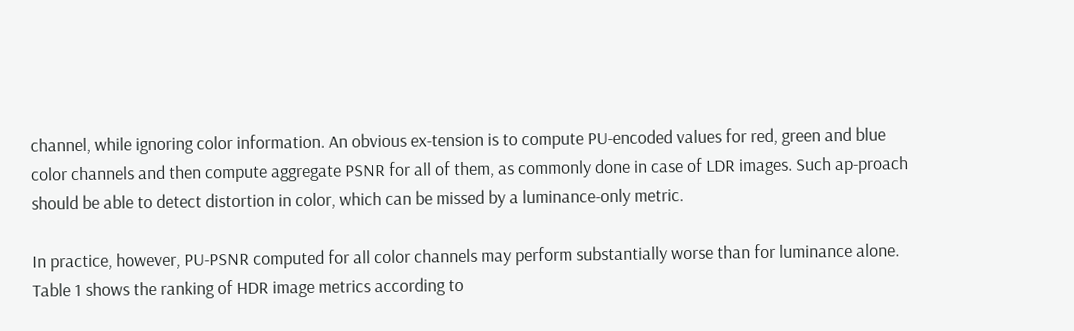channel, while ignoring color information. An obvious ex-tension is to compute PU-encoded values for red, green and blue color channels and then compute aggregate PSNR for all of them, as commonly done in case of LDR images. Such ap-proach should be able to detect distortion in color, which can be missed by a luminance-only metric.

In practice, however, PU-PSNR computed for all color channels may perform substantially worse than for luminance alone. Table 1 shows the ranking of HDR image metrics according to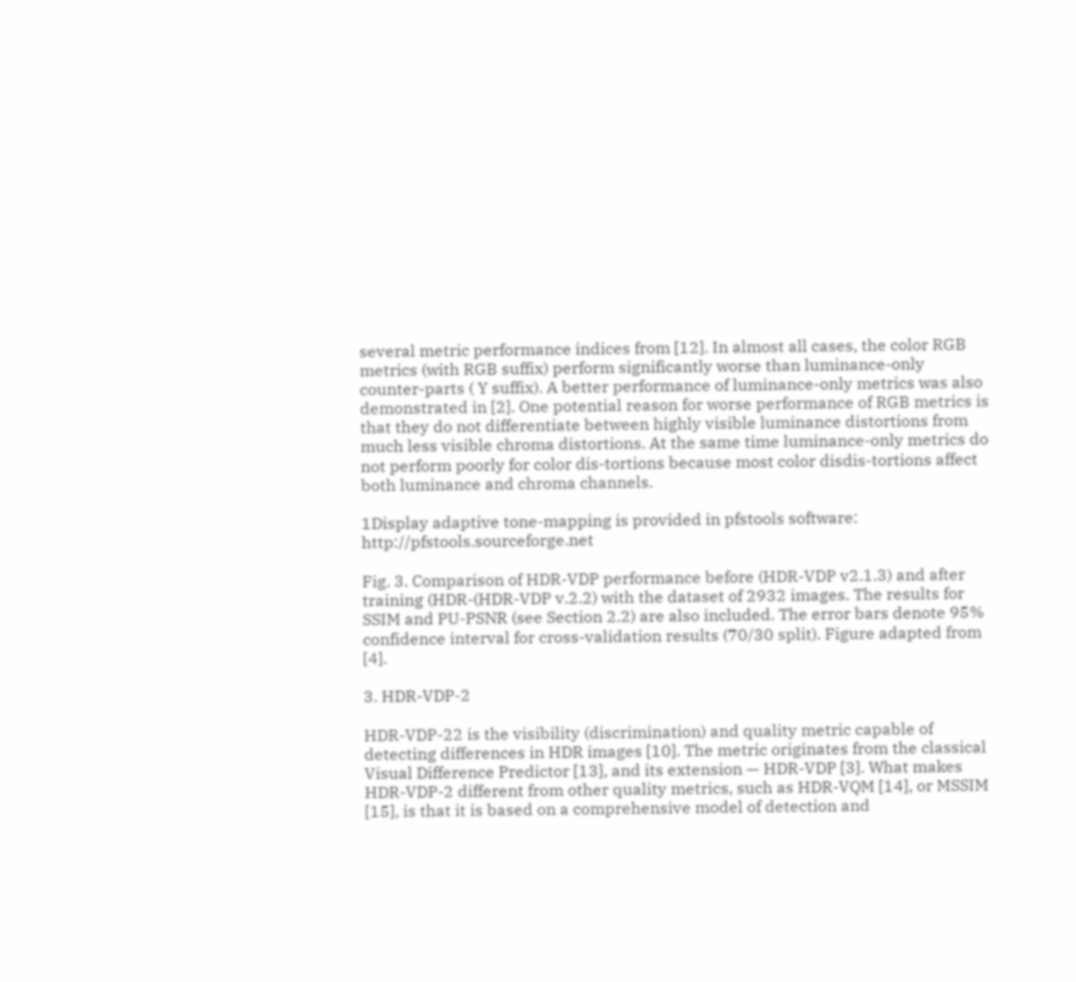several metric performance indices from [12]. In almost all cases, the color RGB metrics (with RGB suffix) perform significantly worse than luminance-only counter-parts ( Y suffix). A better performance of luminance-only metrics was also demonstrated in [2]. One potential reason for worse performance of RGB metrics is that they do not differentiate between highly visible luminance distortions from much less visible chroma distortions. At the same time luminance-only metrics do not perform poorly for color dis-tortions because most color disdis-tortions affect both luminance and chroma channels.

1Display adaptive tone-mapping is provided in pfstools software: http://pfstools.sourceforge.net

Fig. 3. Comparison of HDR-VDP performance before (HDR-VDP v2.1.3) and after training (HDR-(HDR-VDP v.2.2) with the dataset of 2932 images. The results for SSIM and PU-PSNR (see Section 2.2) are also included. The error bars denote 95% confidence interval for cross-validation results (70/30 split). Figure adapted from [4].

3. HDR-VDP-2

HDR-VDP-22 is the visibility (discrimination) and quality metric capable of detecting differences in HDR images [10]. The metric originates from the classical Visual Difference Predictor [13], and its extension — HDR-VDP [3]. What makes HDR-VDP-2 different from other quality metrics, such as HDR-VQM [14], or MSSIM [15], is that it is based on a comprehensive model of detection and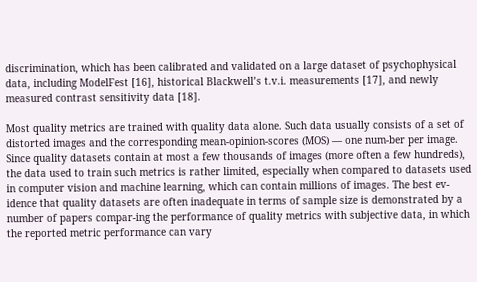discrimination, which has been calibrated and validated on a large dataset of psychophysical data, including ModelFest [16], historical Blackwell’s t.v.i. measurements [17], and newly measured contrast sensitivity data [18].

Most quality metrics are trained with quality data alone. Such data usually consists of a set of distorted images and the corresponding mean-opinion-scores (MOS) — one num-ber per image. Since quality datasets contain at most a few thousands of images (more often a few hundreds), the data used to train such metrics is rather limited, especially when compared to datasets used in computer vision and machine learning, which can contain millions of images. The best ev-idence that quality datasets are often inadequate in terms of sample size is demonstrated by a number of papers compar-ing the performance of quality metrics with subjective data, in which the reported metric performance can vary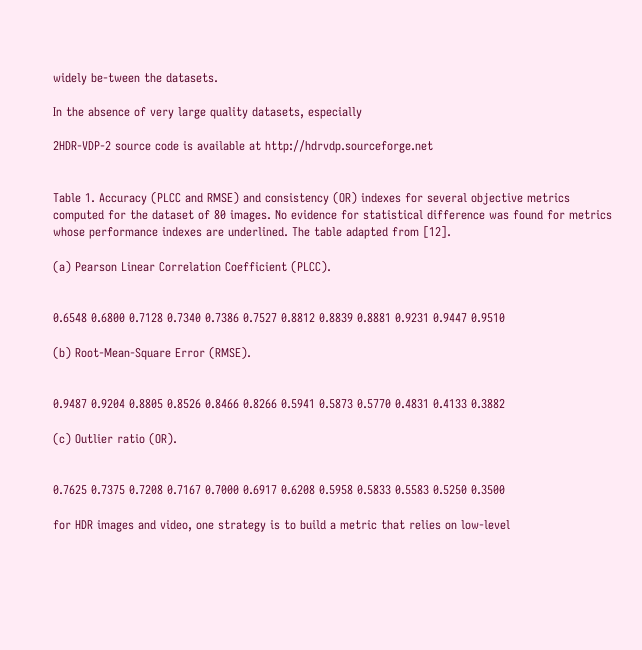widely be-tween the datasets.

In the absence of very large quality datasets, especially

2HDR-VDP-2 source code is available at http://hdrvdp.sourceforge.net


Table 1. Accuracy (PLCC and RMSE) and consistency (OR) indexes for several objective metrics computed for the dataset of 80 images. No evidence for statistical difference was found for metrics whose performance indexes are underlined. The table adapted from [12].

(a) Pearson Linear Correlation Coefficient (PLCC).


0.6548 0.6800 0.7128 0.7340 0.7386 0.7527 0.8812 0.8839 0.8881 0.9231 0.9447 0.9510

(b) Root-Mean-Square Error (RMSE).


0.9487 0.9204 0.8805 0.8526 0.8466 0.8266 0.5941 0.5873 0.5770 0.4831 0.4133 0.3882

(c) Outlier ratio (OR).


0.7625 0.7375 0.7208 0.7167 0.7000 0.6917 0.6208 0.5958 0.5833 0.5583 0.5250 0.3500

for HDR images and video, one strategy is to build a metric that relies on low-level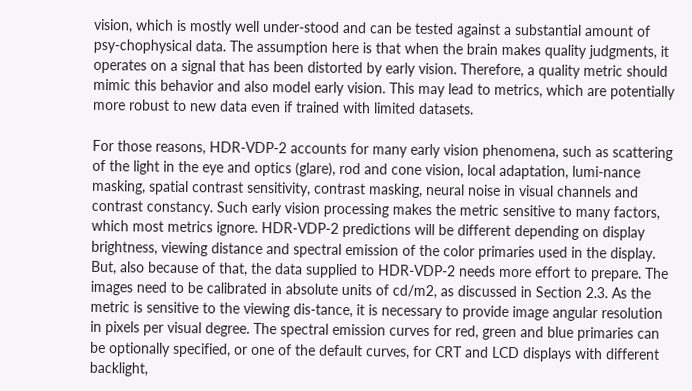vision, which is mostly well under-stood and can be tested against a substantial amount of psy-chophysical data. The assumption here is that when the brain makes quality judgments, it operates on a signal that has been distorted by early vision. Therefore, a quality metric should mimic this behavior and also model early vision. This may lead to metrics, which are potentially more robust to new data even if trained with limited datasets.

For those reasons, HDR-VDP-2 accounts for many early vision phenomena, such as scattering of the light in the eye and optics (glare), rod and cone vision, local adaptation, lumi-nance masking, spatial contrast sensitivity, contrast masking, neural noise in visual channels and contrast constancy. Such early vision processing makes the metric sensitive to many factors, which most metrics ignore. HDR-VDP-2 predictions will be different depending on display brightness, viewing distance and spectral emission of the color primaries used in the display. But, also because of that, the data supplied to HDR-VDP-2 needs more effort to prepare. The images need to be calibrated in absolute units of cd/m2, as discussed in Section 2.3. As the metric is sensitive to the viewing dis-tance, it is necessary to provide image angular resolution in pixels per visual degree. The spectral emission curves for red, green and blue primaries can be optionally specified, or one of the default curves, for CRT and LCD displays with different backlight,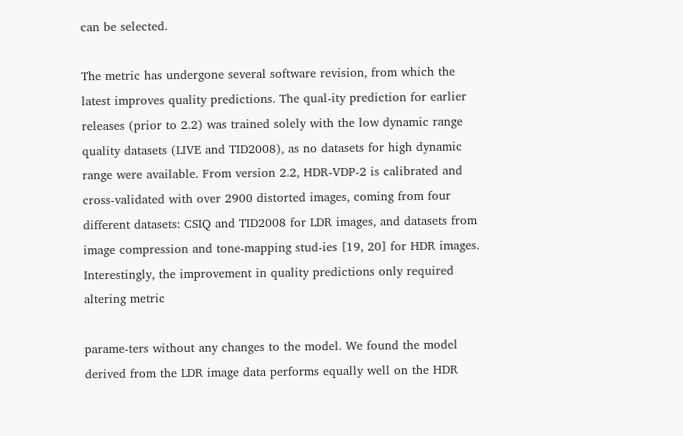can be selected.

The metric has undergone several software revision, from which the latest improves quality predictions. The qual-ity prediction for earlier releases (prior to 2.2) was trained solely with the low dynamic range quality datasets (LIVE and TID2008), as no datasets for high dynamic range were available. From version 2.2, HDR-VDP-2 is calibrated and cross-validated with over 2900 distorted images, coming from four different datasets: CSIQ and TID2008 for LDR images, and datasets from image compression and tone-mapping stud-ies [19, 20] for HDR images. Interestingly, the improvement in quality predictions only required altering metric

parame-ters without any changes to the model. We found the model derived from the LDR image data performs equally well on the HDR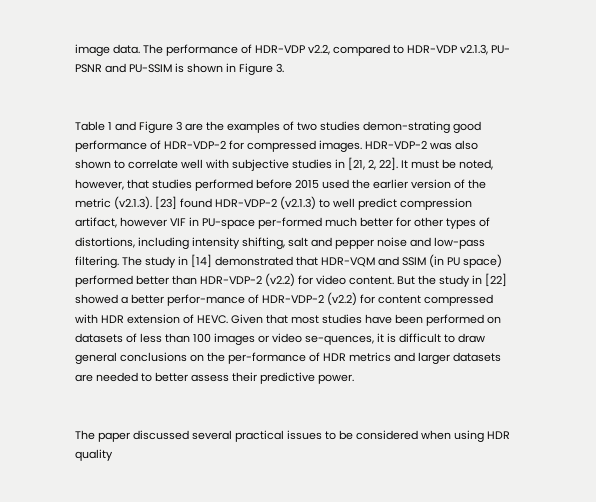image data. The performance of HDR-VDP v2.2, compared to HDR-VDP v2.1.3, PU-PSNR and PU-SSIM is shown in Figure 3.


Table 1 and Figure 3 are the examples of two studies demon-strating good performance of HDR-VDP-2 for compressed images. HDR-VDP-2 was also shown to correlate well with subjective studies in [21, 2, 22]. It must be noted, however, that studies performed before 2015 used the earlier version of the metric (v2.1.3). [23] found HDR-VDP-2 (v2.1.3) to well predict compression artifact, however VIF in PU-space per-formed much better for other types of distortions, including intensity shifting, salt and pepper noise and low-pass filtering. The study in [14] demonstrated that HDR-VQM and SSIM (in PU space) performed better than HDR-VDP-2 (v2.2) for video content. But the study in [22] showed a better perfor-mance of HDR-VDP-2 (v2.2) for content compressed with HDR extension of HEVC. Given that most studies have been performed on datasets of less than 100 images or video se-quences, it is difficult to draw general conclusions on the per-formance of HDR metrics and larger datasets are needed to better assess their predictive power.


The paper discussed several practical issues to be considered when using HDR quality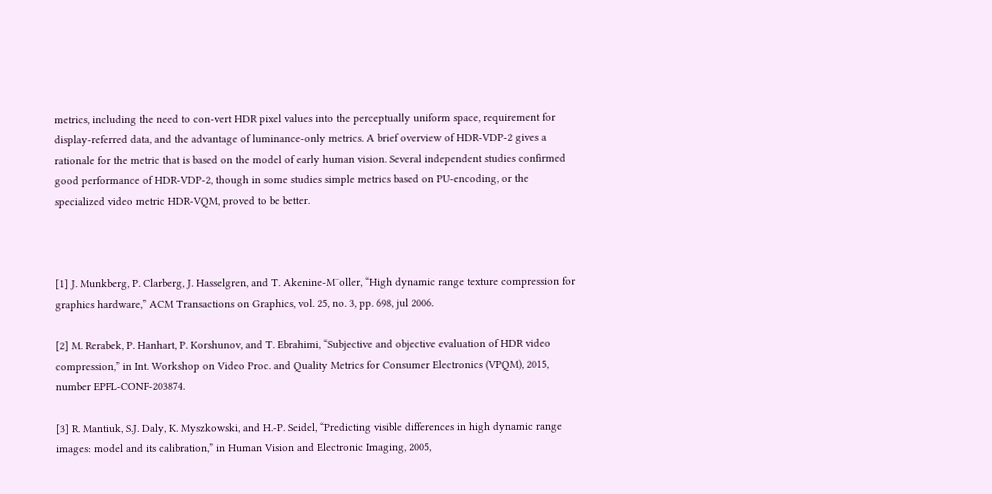metrics, including the need to con-vert HDR pixel values into the perceptually uniform space, requirement for display-referred data, and the advantage of luminance-only metrics. A brief overview of HDR-VDP-2 gives a rationale for the metric that is based on the model of early human vision. Several independent studies confirmed good performance of HDR-VDP-2, though in some studies simple metrics based on PU-encoding, or the specialized video metric HDR-VQM, proved to be better.



[1] J. Munkberg, P. Clarberg, J. Hasselgren, and T. Akenine-M¨oller, “High dynamic range texture compression for graphics hardware,” ACM Transactions on Graphics, vol. 25, no. 3, pp. 698, jul 2006.

[2] M. Rerabek, P. Hanhart, P. Korshunov, and T. Ebrahimi, “Subjective and objective evaluation of HDR video compression,” in Int. Workshop on Video Proc. and Quality Metrics for Consumer Electronics (VPQM), 2015, number EPFL-CONF-203874.

[3] R. Mantiuk, S.J. Daly, K. Myszkowski, and H.-P. Seidel, “Predicting visible differences in high dynamic range images: model and its calibration,” in Human Vision and Electronic Imaging, 2005,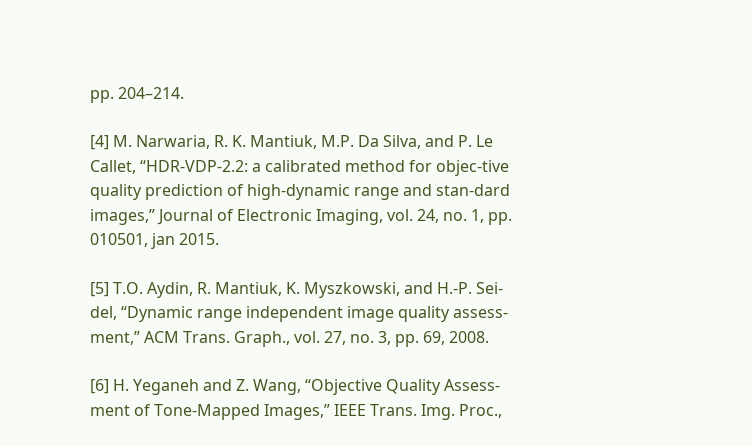pp. 204–214.

[4] M. Narwaria, R. K. Mantiuk, M.P. Da Silva, and P. Le Callet, “HDR-VDP-2.2: a calibrated method for objec-tive quality prediction of high-dynamic range and stan-dard images,” Journal of Electronic Imaging, vol. 24, no. 1, pp. 010501, jan 2015.

[5] T.O. Aydin, R. Mantiuk, K. Myszkowski, and H.-P. Sei-del, “Dynamic range independent image quality assess-ment,” ACM Trans. Graph., vol. 27, no. 3, pp. 69, 2008.

[6] H. Yeganeh and Z. Wang, “Objective Quality Assess-ment of Tone-Mapped Images,” IEEE Trans. Img. Proc.,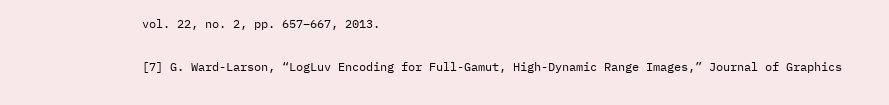vol. 22, no. 2, pp. 657–667, 2013.

[7] G. Ward-Larson, “LogLuv Encoding for Full-Gamut, High-Dynamic Range Images,” Journal of Graphics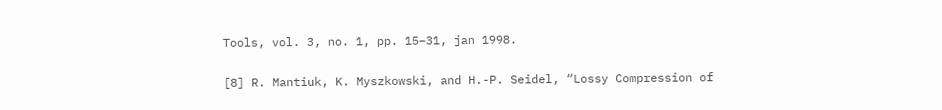Tools, vol. 3, no. 1, pp. 15–31, jan 1998.

[8] R. Mantiuk, K. Myszkowski, and H.-P. Seidel, “Lossy Compression of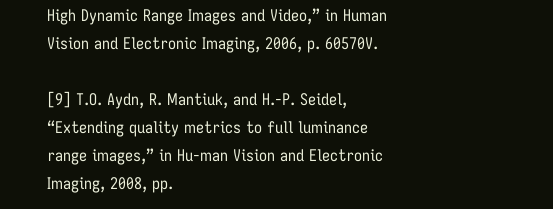High Dynamic Range Images and Video,” in Human Vision and Electronic Imaging, 2006, p. 60570V.

[9] T.O. Aydn, R. Mantiuk, and H.-P. Seidel, “Extending quality metrics to full luminance range images,” in Hu-man Vision and Electronic Imaging, 2008, pp.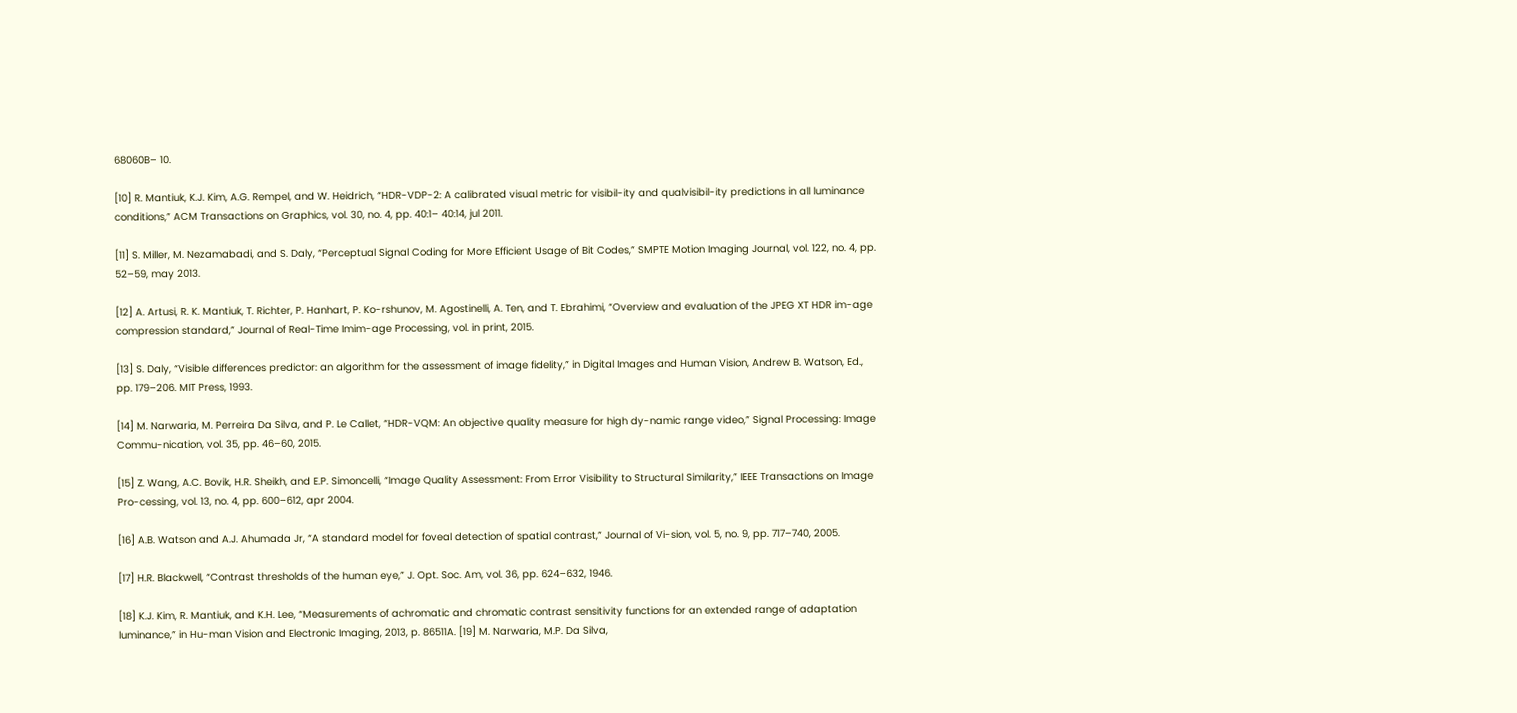68060B– 10.

[10] R. Mantiuk, K.J. Kim, A.G. Rempel, and W. Heidrich, “HDR-VDP-2: A calibrated visual metric for visibil-ity and qualvisibil-ity predictions in all luminance conditions,” ACM Transactions on Graphics, vol. 30, no. 4, pp. 40:1– 40:14, jul 2011.

[11] S. Miller, M. Nezamabadi, and S. Daly, “Perceptual Signal Coding for More Efficient Usage of Bit Codes,” SMPTE Motion Imaging Journal, vol. 122, no. 4, pp. 52–59, may 2013.

[12] A. Artusi, R. K. Mantiuk, T. Richter, P. Hanhart, P. Ko-rshunov, M. Agostinelli, A. Ten, and T. Ebrahimi, “Overview and evaluation of the JPEG XT HDR im-age compression standard,” Journal of Real-Time Imim-age Processing, vol. in print, 2015.

[13] S. Daly, “Visible differences predictor: an algorithm for the assessment of image fidelity,” in Digital Images and Human Vision, Andrew B. Watson, Ed., pp. 179–206. MIT Press, 1993.

[14] M. Narwaria, M. Perreira Da Silva, and P. Le Callet, “HDR-VQM: An objective quality measure for high dy-namic range video,” Signal Processing: Image Commu-nication, vol. 35, pp. 46–60, 2015.

[15] Z. Wang, A.C. Bovik, H.R. Sheikh, and E.P. Simoncelli, “Image Quality Assessment: From Error Visibility to Structural Similarity,” IEEE Transactions on Image Pro-cessing, vol. 13, no. 4, pp. 600–612, apr 2004.

[16] A.B. Watson and A.J. Ahumada Jr, “A standard model for foveal detection of spatial contrast,” Journal of Vi-sion, vol. 5, no. 9, pp. 717–740, 2005.

[17] H.R. Blackwell, “Contrast thresholds of the human eye,” J. Opt. Soc. Am, vol. 36, pp. 624–632, 1946.

[18] K.J. Kim, R. Mantiuk, and K.H. Lee, “Measurements of achromatic and chromatic contrast sensitivity functions for an extended range of adaptation luminance,” in Hu-man Vision and Electronic Imaging, 2013, p. 86511A. [19] M. Narwaria, M.P. Da Silva,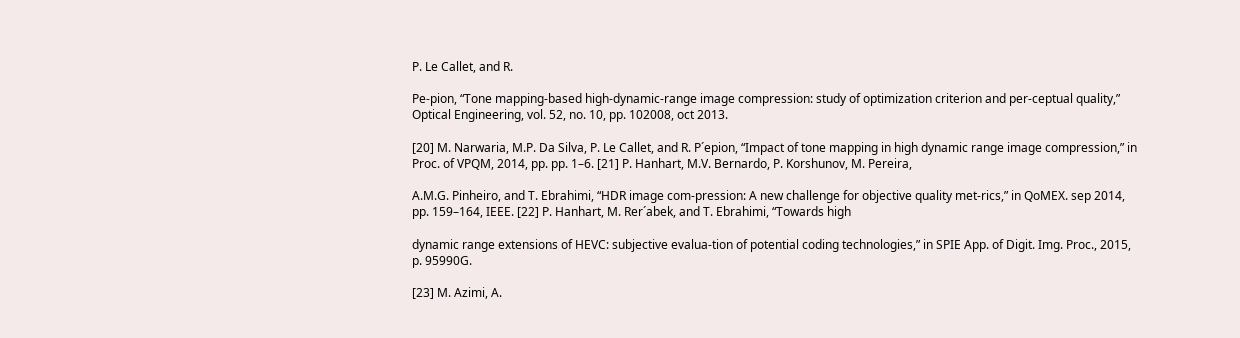P. Le Callet, and R.

Pe-pion, “Tone mapping-based high-dynamic-range image compression: study of optimization criterion and per-ceptual quality,” Optical Engineering, vol. 52, no. 10, pp. 102008, oct 2013.

[20] M. Narwaria, M.P. Da Silva, P. Le Callet, and R. P´epion, “Impact of tone mapping in high dynamic range image compression,” in Proc. of VPQM, 2014, pp. pp. 1–6. [21] P. Hanhart, M.V. Bernardo, P. Korshunov, M. Pereira,

A.M.G. Pinheiro, and T. Ebrahimi, “HDR image com-pression: A new challenge for objective quality met-rics,” in QoMEX. sep 2014, pp. 159–164, IEEE. [22] P. Hanhart, M. Rer´abek, and T. Ebrahimi, “Towards high

dynamic range extensions of HEVC: subjective evalua-tion of potential coding technologies,” in SPIE App. of Digit. Img. Proc., 2015, p. 95990G.

[23] M. Azimi, A.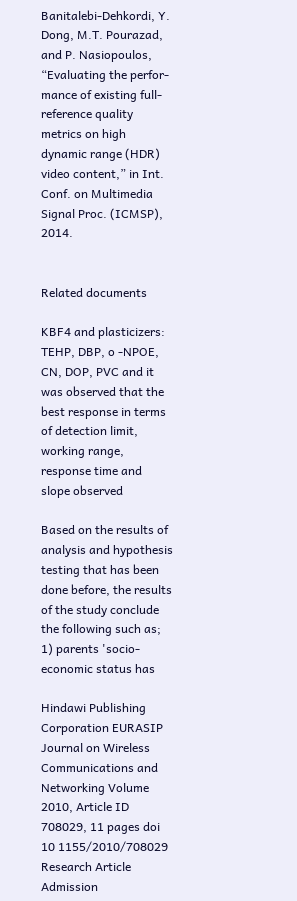Banitalebi-Dehkordi, Y. Dong, M.T. Pourazad, and P. Nasiopoulos, “Evaluating the perfor-mance of existing full-reference quality metrics on high dynamic range (HDR) video content,” in Int. Conf. on Multimedia Signal Proc. (ICMSP), 2014.


Related documents

KBF4 and plasticizers: TEHP, DBP, o -NPOE, CN, DOP, PVC and it was observed that the best response in terms of detection limit, working range, response time and slope observed

Based on the results of analysis and hypothesis testing that has been done before, the results of the study conclude the following such as; 1) parents 'socio-economic status has

Hindawi Publishing Corporation EURASIP Journal on Wireless Communications and Networking Volume 2010, Article ID 708029, 11 pages doi 10 1155/2010/708029 Research Article Admission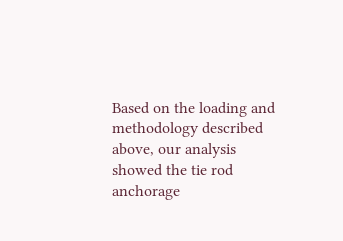Based on the loading and methodology described above, our analysis showed the tie rod anchorage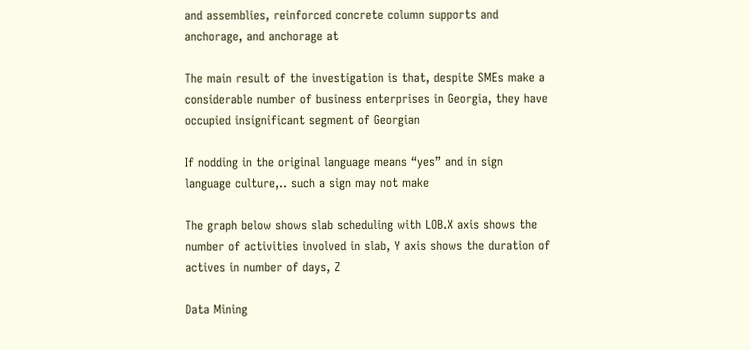and assemblies, reinforced concrete column supports and anchorage, and anchorage at

The main result of the investigation is that, despite SMEs make a considerable number of business enterprises in Georgia, they have occupied insignificant segment of Georgian

If nodding in the original language means “yes” and in sign language culture,.. such a sign may not make

The graph below shows slab scheduling with LOB.X axis shows the number of activities involved in slab, Y axis shows the duration of actives in number of days, Z

Data Mining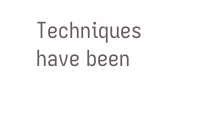Techniques have been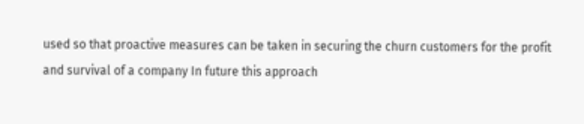used so that proactive measures can be taken in securing the churn customers for the profit and survival of a company In future this approach